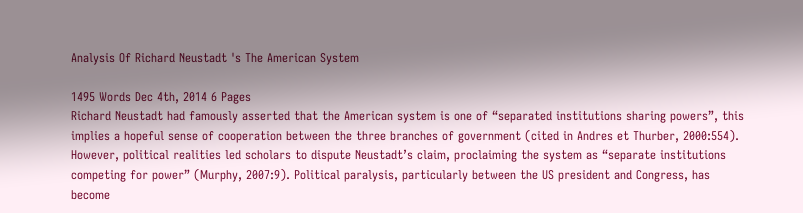Analysis Of Richard Neustadt 's The American System

1495 Words Dec 4th, 2014 6 Pages
Richard Neustadt had famously asserted that the American system is one of “separated institutions sharing powers”, this implies a hopeful sense of cooperation between the three branches of government (cited in Andres et Thurber, 2000:554). However, political realities led scholars to dispute Neustadt’s claim, proclaiming the system as “separate institutions competing for power” (Murphy, 2007:9). Political paralysis, particularly between the US president and Congress, has become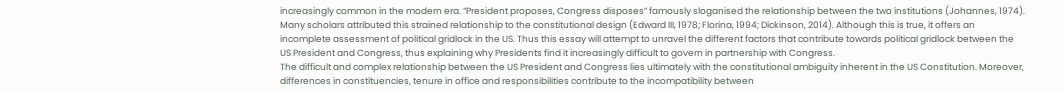increasingly common in the modern era. “President proposes, Congress disposes” famously sloganised the relationship between the two institutions (Johannes, 1974). Many scholars attributed this strained relationship to the constitutional design (Edward III, 1978; Florina, 1994; Dickinson, 2014). Although this is true, it offers an incomplete assessment of political gridlock in the US. Thus this essay will attempt to unravel the different factors that contribute towards political gridlock between the US President and Congress, thus explaining why Presidents find it increasingly difficult to govern in partnership with Congress.
The difficult and complex relationship between the US President and Congress lies ultimately with the constitutional ambiguity inherent in the US Constitution. Moreover, differences in constituencies, tenure in office and responsibilities contribute to the incompatibility between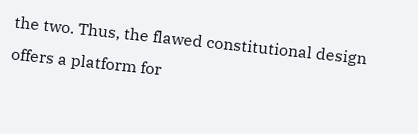the two. Thus, the flawed constitutional design offers a platform for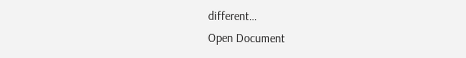different…
Open Document